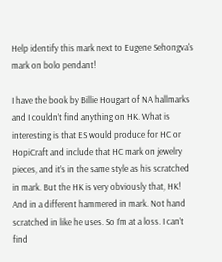Help identify this mark next to Eugene Sehongva's mark on bolo pendant!

I have the book by Billie Hougart of NA hallmarks and I couldn’t find anything on HK. What is interesting is that ES would produce for HC or HopiCraft and include that HC mark on jewelry pieces, and it’s in the same style as his scratched in mark. But the HK is very obviously that, HK! And in a different hammered in mark. Not hand scratched in like he uses. So I’m at a loss. I can’t find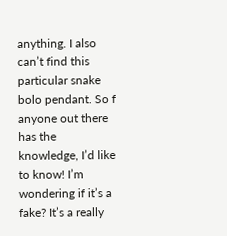anything. I also can’t find this particular snake bolo pendant. So f anyone out there has the knowledge, I’d like to know! I’m wondering if it’s a fake? It’s a really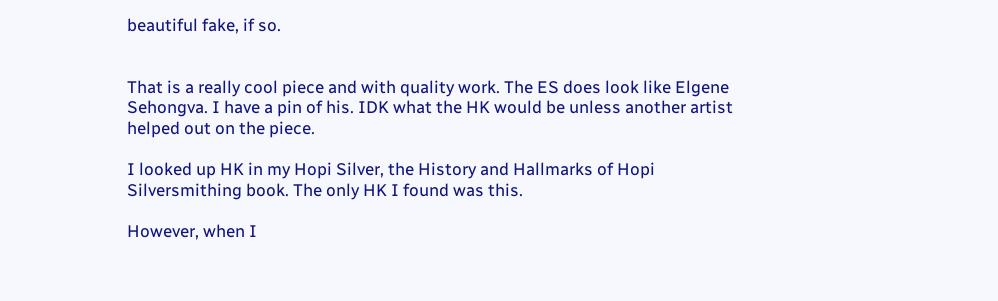beautiful fake, if so.


That is a really cool piece and with quality work. The ES does look like Elgene Sehongva. I have a pin of his. IDK what the HK would be unless another artist helped out on the piece.

I looked up HK in my Hopi Silver, the History and Hallmarks of Hopi Silversmithing book. The only HK I found was this.

However, when I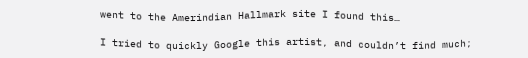went to the Amerindian Hallmark site I found this…

I tried to quickly Google this artist, and couldn’t find much;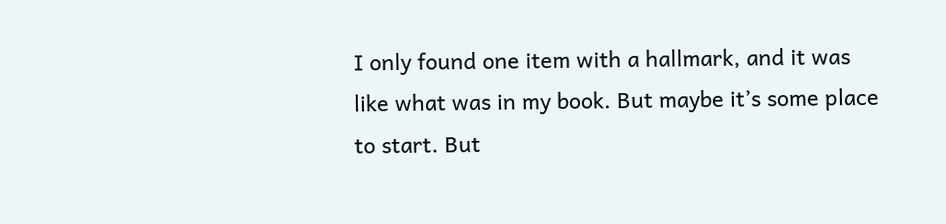I only found one item with a hallmark, and it was like what was in my book. But maybe it’s some place to start. But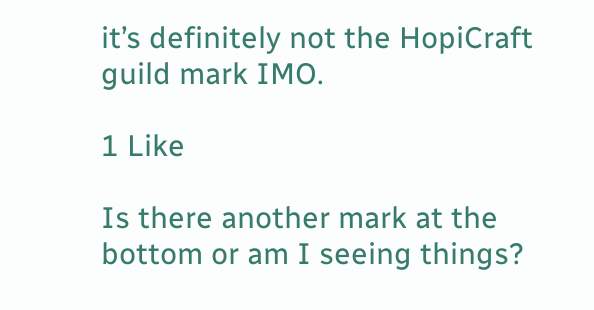it’s definitely not the HopiCraft guild mark IMO.

1 Like

Is there another mark at the bottom or am I seeing things?